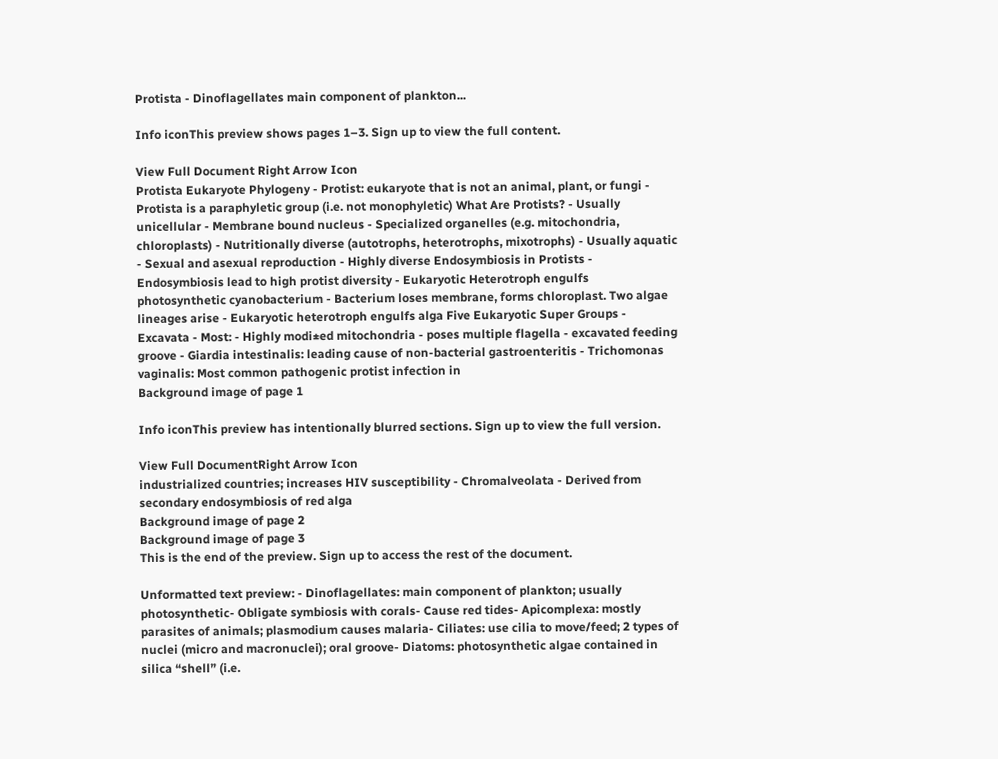Protista - Dinoflagellates main component of plankton...

Info iconThis preview shows pages 1–3. Sign up to view the full content.

View Full Document Right Arrow Icon
Protista Eukaryote Phylogeny - Protist: eukaryote that is not an animal, plant, or fungi - Protista is a paraphyletic group (i.e. not monophyletic) What Are Protists? - Usually unicellular - Membrane bound nucleus - Specialized organelles (e.g. mitochondria, chloroplasts) - Nutritionally diverse (autotrophs, heterotrophs, mixotrophs) - Usually aquatic - Sexual and asexual reproduction - Highly diverse Endosymbiosis in Protists - Endosymbiosis lead to high protist diversity - Eukaryotic Heterotroph engulfs photosynthetic cyanobacterium - Bacterium loses membrane, forms chloroplast. Two algae lineages arise - Eukaryotic heterotroph engulfs alga Five Eukaryotic Super Groups - Excavata - Most: - Highly modi±ed mitochondria - poses multiple flagella - excavated feeding groove - Giardia intestinalis: leading cause of non-bacterial gastroenteritis - Trichomonas vaginalis: Most common pathogenic protist infection in
Background image of page 1

Info iconThis preview has intentionally blurred sections. Sign up to view the full version.

View Full DocumentRight Arrow Icon
industrialized countries; increases HIV susceptibility - Chromalveolata - Derived from secondary endosymbiosis of red alga
Background image of page 2
Background image of page 3
This is the end of the preview. Sign up to access the rest of the document.

Unformatted text preview: - Dinoflagellates: main component of plankton; usually photosynthetic- Obligate symbiosis with corals- Cause red tides- Apicomplexa: mostly parasites of animals; plasmodium causes malaria- Ciliates: use cilia to move/feed; 2 types of nuclei (micro and macronuclei); oral groove- Diatoms: photosynthetic algae contained in silica “shell” (i.e.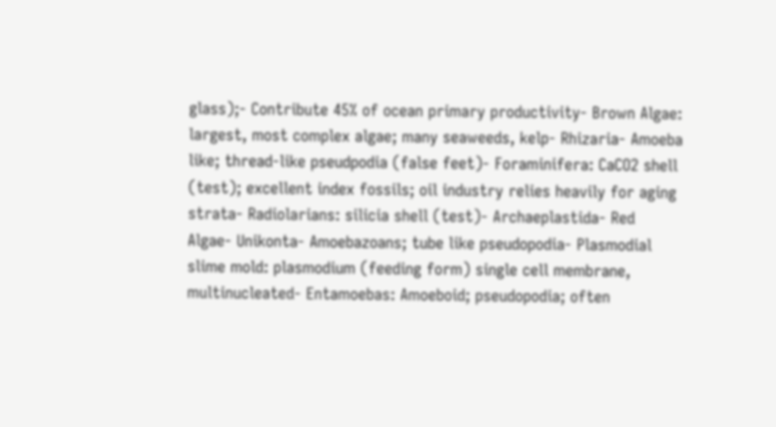glass);- Contribute 45% of ocean primary productivity- Brown Algae: largest, most complex algae; many seaweeds, kelp- Rhizaria- Amoeba like; thread-like pseudpodia (false feet)- Foraminifera: CaCO2 shell (test); excellent index fossils; oil industry relies heavily for aging strata- Radiolarians: silicia shell (test)- Archaeplastida- Red Algae- Unikonta- Amoebazoans; tube like pseudopodia- Plasmodial slime mold: plasmodium (feeding form) single cell membrane, multinucleated- Entamoebas: Amoeboid; pseudopodia; often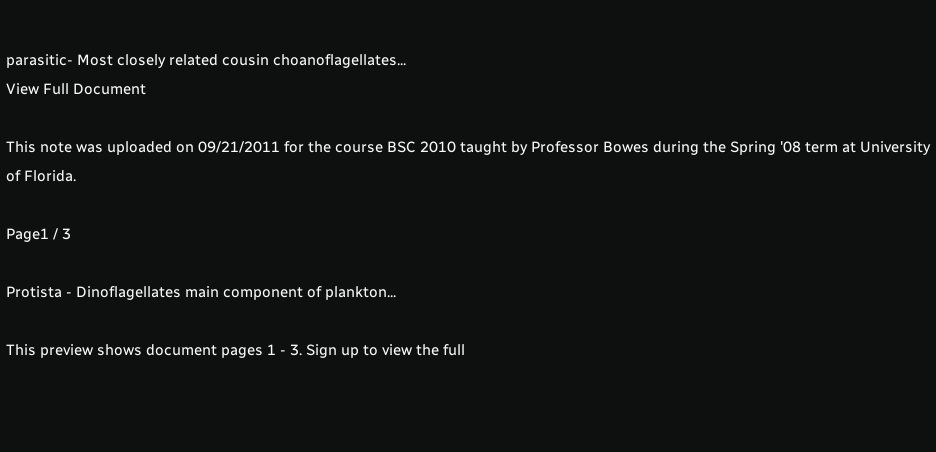parasitic- Most closely related cousin choanoflagellates...
View Full Document

This note was uploaded on 09/21/2011 for the course BSC 2010 taught by Professor Bowes during the Spring '08 term at University of Florida.

Page1 / 3

Protista - Dinoflagellates main component of plankton...

This preview shows document pages 1 - 3. Sign up to view the full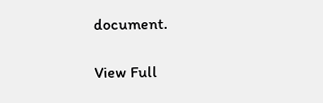document.

View Full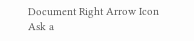Document Right Arrow Icon
Ask a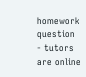homework question - tutors are online